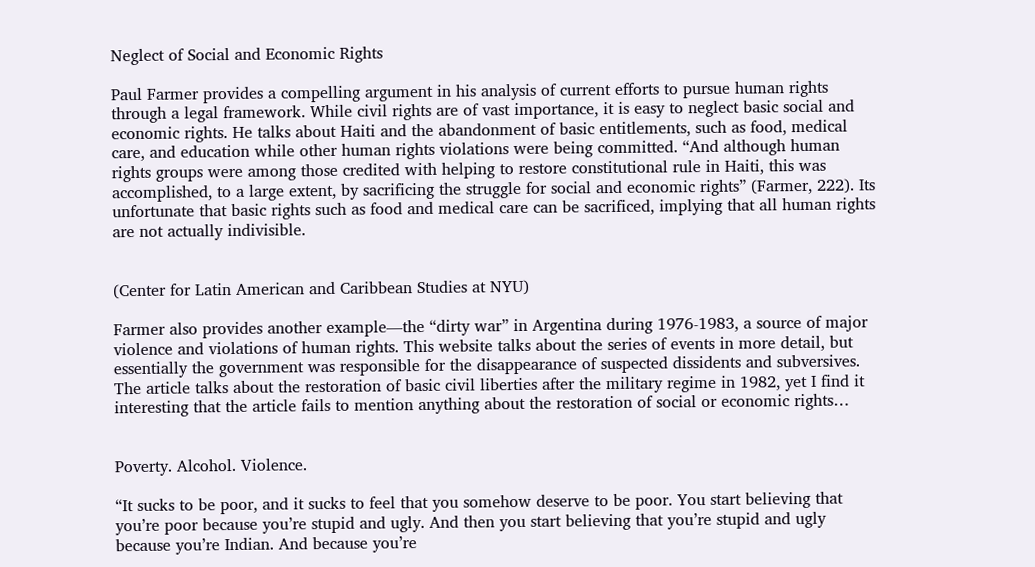Neglect of Social and Economic Rights

Paul Farmer provides a compelling argument in his analysis of current efforts to pursue human rights through a legal framework. While civil rights are of vast importance, it is easy to neglect basic social and economic rights. He talks about Haiti and the abandonment of basic entitlements, such as food, medical care, and education while other human rights violations were being committed. “And although human rights groups were among those credited with helping to restore constitutional rule in Haiti, this was accomplished, to a large extent, by sacrificing the struggle for social and economic rights” (Farmer, 222). Its unfortunate that basic rights such as food and medical care can be sacrificed, implying that all human rights are not actually indivisible.


(Center for Latin American and Caribbean Studies at NYU)

Farmer also provides another example—the “dirty war” in Argentina during 1976-1983, a source of major violence and violations of human rights. This website talks about the series of events in more detail, but essentially the government was responsible for the disappearance of suspected dissidents and subversives. The article talks about the restoration of basic civil liberties after the military regime in 1982, yet I find it interesting that the article fails to mention anything about the restoration of social or economic rights…


Poverty. Alcohol. Violence.

“It sucks to be poor, and it sucks to feel that you somehow deserve to be poor. You start believing that you’re poor because you’re stupid and ugly. And then you start believing that you’re stupid and ugly because you’re Indian. And because you’re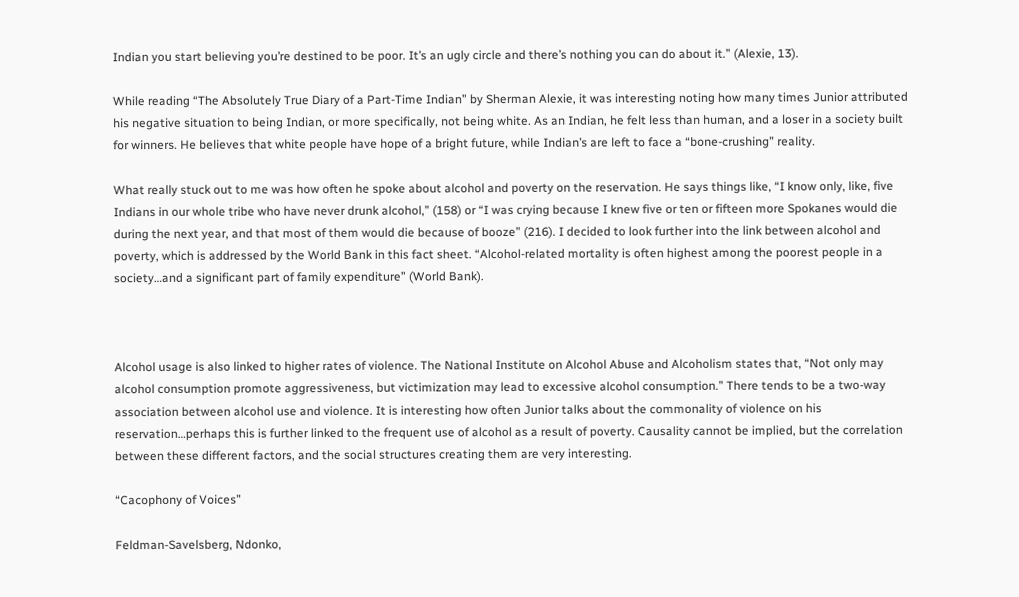Indian you start believing you’re destined to be poor. It’s an ugly circle and there’s nothing you can do about it.” (Alexie, 13).

While reading “The Absolutely True Diary of a Part-Time Indian” by Sherman Alexie, it was interesting noting how many times Junior attributed his negative situation to being Indian, or more specifically, not being white. As an Indian, he felt less than human, and a loser in a society built for winners. He believes that white people have hope of a bright future, while Indian’s are left to face a “bone-crushing” reality.

What really stuck out to me was how often he spoke about alcohol and poverty on the reservation. He says things like, “I know only, like, five Indians in our whole tribe who have never drunk alcohol,” (158) or “I was crying because I knew five or ten or fifteen more Spokanes would die during the next year, and that most of them would die because of booze” (216). I decided to look further into the link between alcohol and poverty, which is addressed by the World Bank in this fact sheet. “Alcohol-related mortality is often highest among the poorest people in a society…and a significant part of family expenditure” (World Bank).



Alcohol usage is also linked to higher rates of violence. The National Institute on Alcohol Abuse and Alcoholism states that, “Not only may alcohol consumption promote aggressiveness, but victimization may lead to excessive alcohol consumption.” There tends to be a two-way association between alcohol use and violence. It is interesting how often Junior talks about the commonality of violence on his reservation…perhaps this is further linked to the frequent use of alcohol as a result of poverty. Causality cannot be implied, but the correlation between these different factors, and the social structures creating them are very interesting.

“Cacophony of Voices”

Feldman-Savelsberg, Ndonko,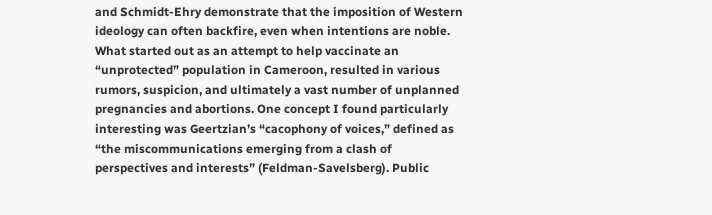and Schmidt-Ehry demonstrate that the imposition of Western ideology can often backfire, even when intentions are noble. What started out as an attempt to help vaccinate an “unprotected” population in Cameroon, resulted in various rumors, suspicion, and ultimately a vast number of unplanned pregnancies and abortions. One concept I found particularly interesting was Geertzian’s “cacophony of voices,” defined as “the miscommunications emerging from a clash of perspectives and interests” (Feldman-Savelsberg). Public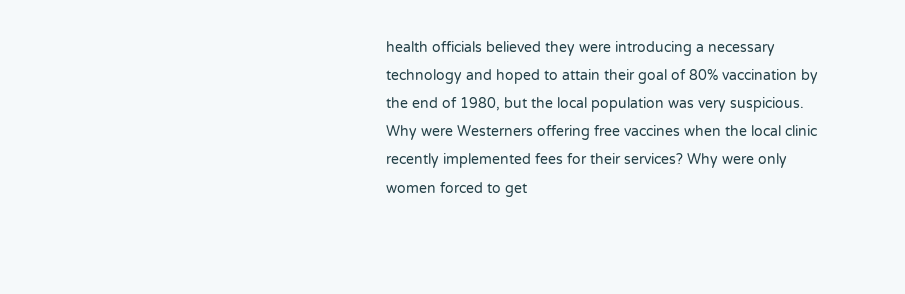health officials believed they were introducing a necessary technology and hoped to attain their goal of 80% vaccination by the end of 1980, but the local population was very suspicious. Why were Westerners offering free vaccines when the local clinic recently implemented fees for their services? Why were only women forced to get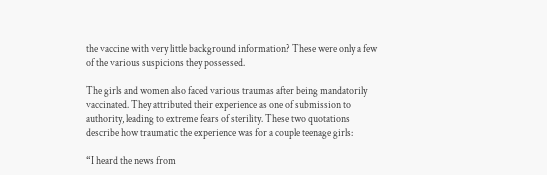the vaccine with very little background information? These were only a few of the various suspicions they possessed.

The girls and women also faced various traumas after being mandatorily vaccinated. They attributed their experience as one of submission to authority, leading to extreme fears of sterility. These two quotations describe how traumatic the experience was for a couple teenage girls:

“I heard the news from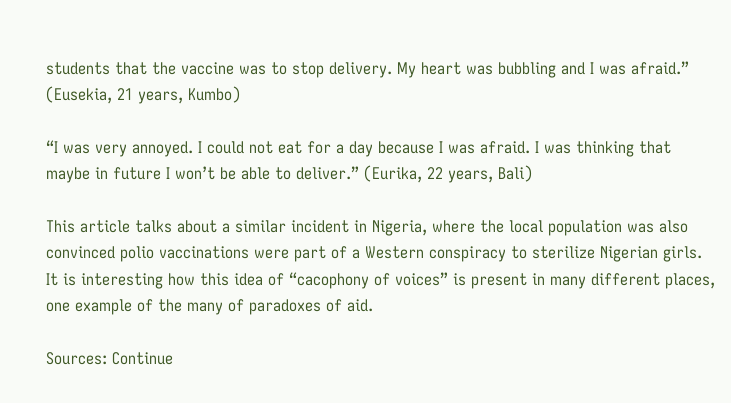students that the vaccine was to stop delivery. My heart was bubbling and I was afraid.” (Eusekia, 21 years, Kumbo)

“I was very annoyed. I could not eat for a day because I was afraid. I was thinking that maybe in future I won’t be able to deliver.” (Eurika, 22 years, Bali)

This article talks about a similar incident in Nigeria, where the local population was also convinced polio vaccinations were part of a Western conspiracy to sterilize Nigerian girls. It is interesting how this idea of “cacophony of voices” is present in many different places, one example of the many of paradoxes of aid.

Sources: Continue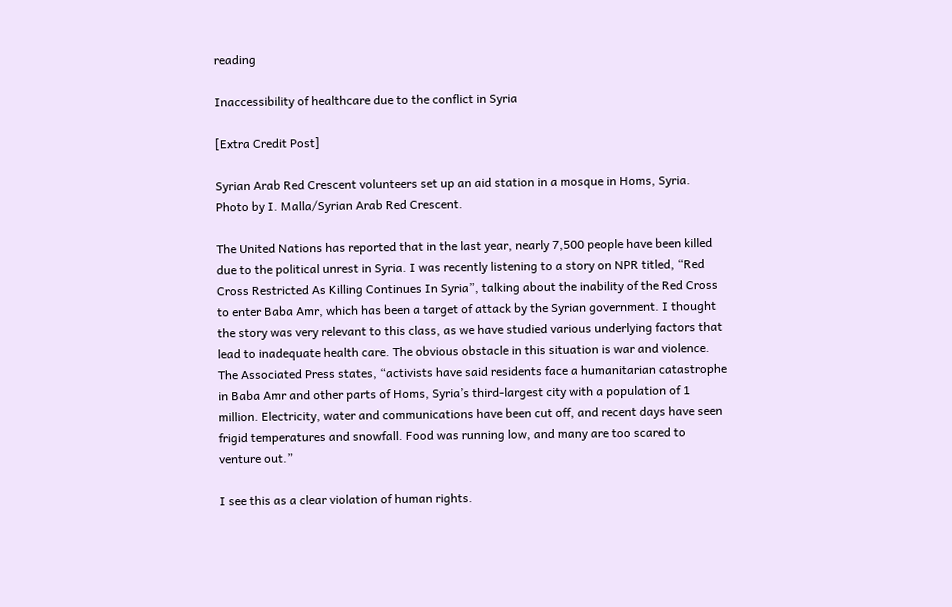reading

Inaccessibility of healthcare due to the conflict in Syria

[Extra Credit Post]

Syrian Arab Red Crescent volunteers set up an aid station in a mosque in Homs, Syria. Photo by I. Malla/Syrian Arab Red Crescent.

The United Nations has reported that in the last year, nearly 7,500 people have been killed due to the political unrest in Syria. I was recently listening to a story on NPR titled, “Red Cross Restricted As Killing Continues In Syria”, talking about the inability of the Red Cross to enter Baba Amr, which has been a target of attack by the Syrian government. I thought the story was very relevant to this class, as we have studied various underlying factors that lead to inadequate health care. The obvious obstacle in this situation is war and violence. The Associated Press states, “activists have said residents face a humanitarian catastrophe in Baba Amr and other parts of Homs, Syria’s third-largest city with a population of 1 million. Electricity, water and communications have been cut off, and recent days have seen frigid temperatures and snowfall. Food was running low, and many are too scared to venture out.”

I see this as a clear violation of human rights.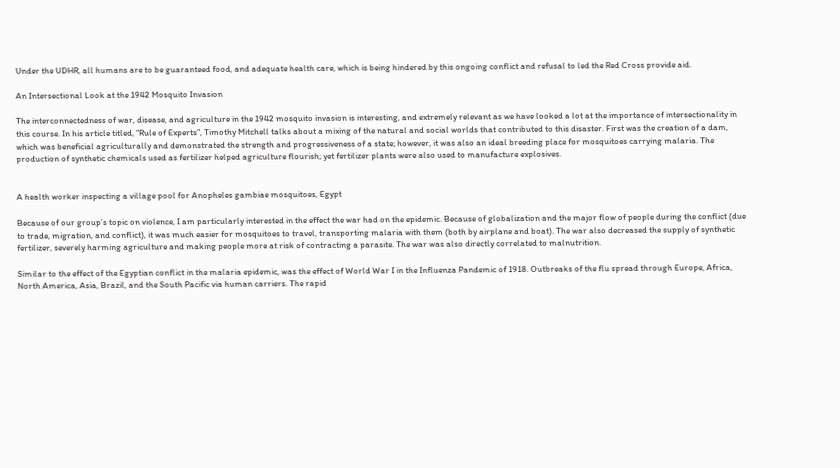Under the UDHR, all humans are to be guaranteed food, and adequate health care, which is being hindered by this ongoing conflict and refusal to led the Red Cross provide aid.

An Intersectional Look at the 1942 Mosquito Invasion

The interconnectedness of war, disease, and agriculture in the 1942 mosquito invasion is interesting, and extremely relevant as we have looked a lot at the importance of intersectionality in this course. In his article titled, “Rule of Experts”, Timothy Mitchell talks about a mixing of the natural and social worlds that contributed to this disaster. First was the creation of a dam, which was beneficial agriculturally and demonstrated the strength and progressiveness of a state; however, it was also an ideal breeding place for mosquitoes carrying malaria. The production of synthetic chemicals used as fertilizer helped agriculture flourish; yet fertilizer plants were also used to manufacture explosives.


A health worker inspecting a village pool for Anopheles gambiae mosquitoes, Egypt

Because of our group’s topic on violence, I am particularly interested in the effect the war had on the epidemic. Because of globalization and the major flow of people during the conflict (due to trade, migration, and conflict), it was much easier for mosquitoes to travel, transporting malaria with them (both by airplane and boat). The war also decreased the supply of synthetic fertilizer, severely harming agriculture and making people more at risk of contracting a parasite. The war was also directly correlated to malnutrition.

Similar to the effect of the Egyptian conflict in the malaria epidemic, was the effect of World War I in the Influenza Pandemic of 1918. Outbreaks of the flu spread through Europe, Africa, North America, Asia, Brazil, and the South Pacific via human carriers. The rapid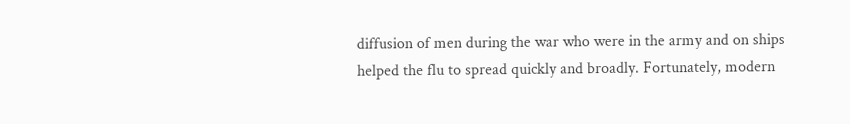diffusion of men during the war who were in the army and on ships helped the flu to spread quickly and broadly. Fortunately, modern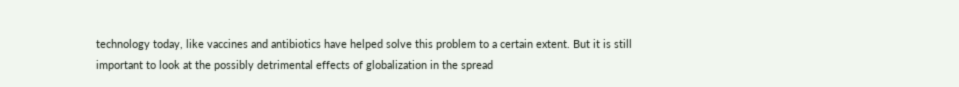technology today, like vaccines and antibiotics have helped solve this problem to a certain extent. But it is still important to look at the possibly detrimental effects of globalization in the spread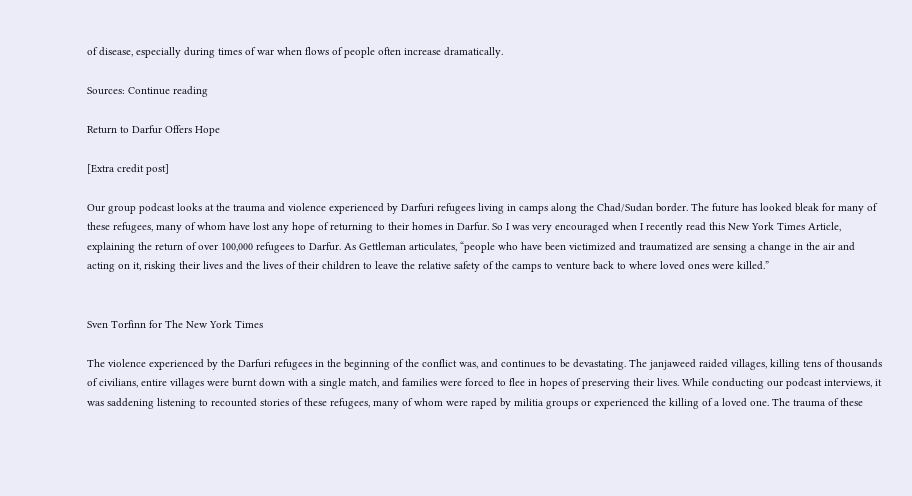of disease, especially during times of war when flows of people often increase dramatically.

Sources: Continue reading

Return to Darfur Offers Hope

[Extra credit post]

Our group podcast looks at the trauma and violence experienced by Darfuri refugees living in camps along the Chad/Sudan border. The future has looked bleak for many of these refugees, many of whom have lost any hope of returning to their homes in Darfur. So I was very encouraged when I recently read this New York Times Article, explaining the return of over 100,000 refugees to Darfur. As Gettleman articulates, “people who have been victimized and traumatized are sensing a change in the air and acting on it, risking their lives and the lives of their children to leave the relative safety of the camps to venture back to where loved ones were killed.”


Sven Torfinn for The New York Times

The violence experienced by the Darfuri refugees in the beginning of the conflict was, and continues to be devastating. The janjaweed raided villages, killing tens of thousands of civilians, entire villages were burnt down with a single match, and families were forced to flee in hopes of preserving their lives. While conducting our podcast interviews, it was saddening listening to recounted stories of these refugees, many of whom were raped by militia groups or experienced the killing of a loved one. The trauma of these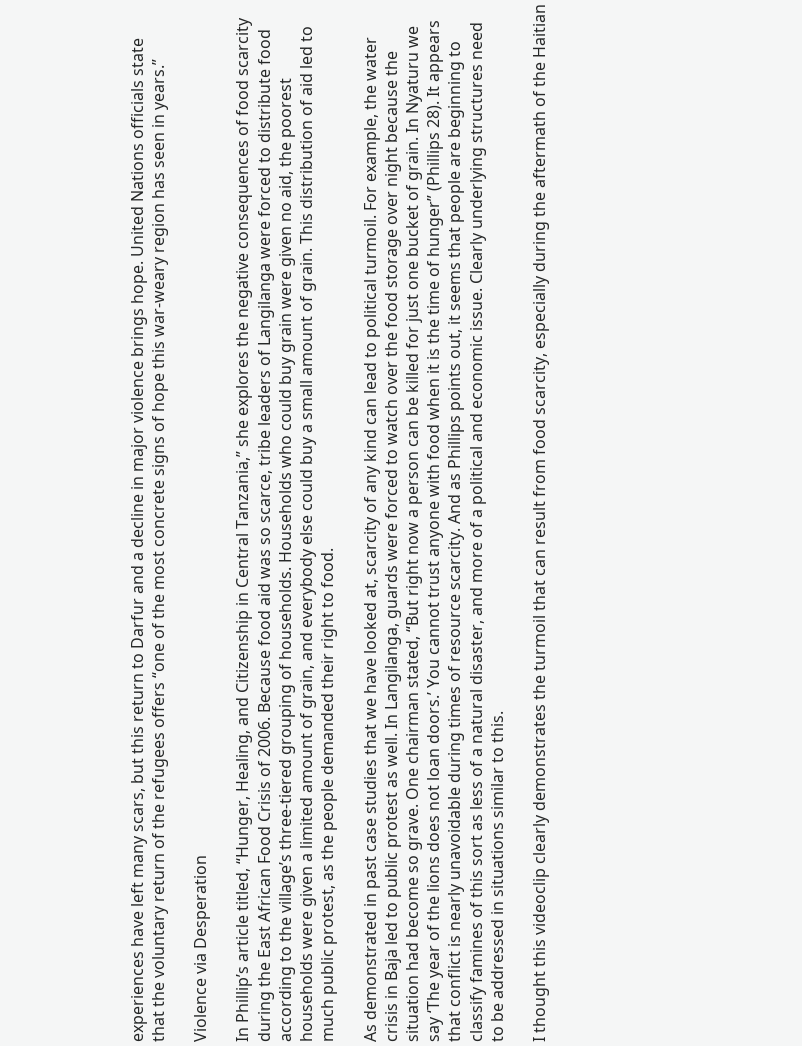experiences have left many scars, but this return to Darfur and a decline in major violence brings hope. United Nations officials state that the voluntary return of the refugees offers “one of the most concrete signs of hope this war-weary region has seen in years.”

Violence via Desperation

In Phillip’s article titled, “Hunger, Healing, and Citizenship in Central Tanzania,” she explores the negative consequences of food scarcity during the East African Food Crisis of 2006. Because food aid was so scarce, tribe leaders of Langilanga were forced to distribute food according to the village’s three-tiered grouping of households. Households who could buy grain were given no aid, the poorest households were given a limited amount of grain, and everybody else could buy a small amount of grain. This distribution of aid led to much public protest, as the people demanded their right to food.

As demonstrated in past case studies that we have looked at, scarcity of any kind can lead to political turmoil. For example, the water crisis in Baja led to public protest as well. In Langilanga, guards were forced to watch over the food storage over night because the situation had become so grave. One chairman stated, “But right now a person can be killed for just one bucket of grain. In Nyaturu we say ‘The year of the lions does not loan doors.’ You cannot trust anyone with food when it is the time of hunger” (Phillips 28). It appears that conflict is nearly unavoidable during times of resource scarcity. And as Phillips points out, it seems that people are beginning to classify famines of this sort as less of a natural disaster, and more of a political and economic issue. Clearly underlying structures need to be addressed in situations similar to this.

I thought this videoclip clearly demonstrates the turmoil that can result from food scarcity, especially during the aftermath of the Haitian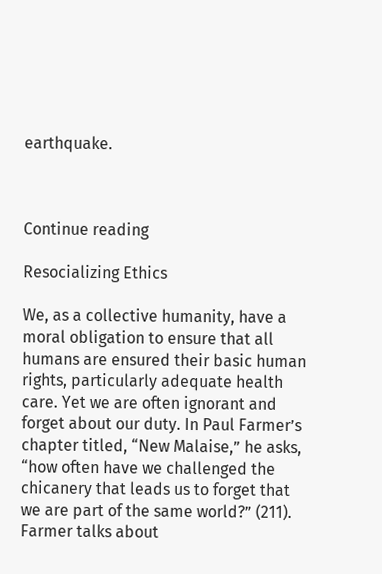earthquake.



Continue reading

Resocializing Ethics

We, as a collective humanity, have a moral obligation to ensure that all humans are ensured their basic human rights, particularly adequate health care. Yet we are often ignorant and forget about our duty. In Paul Farmer’s chapter titled, “New Malaise,” he asks, “how often have we challenged the chicanery that leads us to forget that we are part of the same world?” (211). Farmer talks about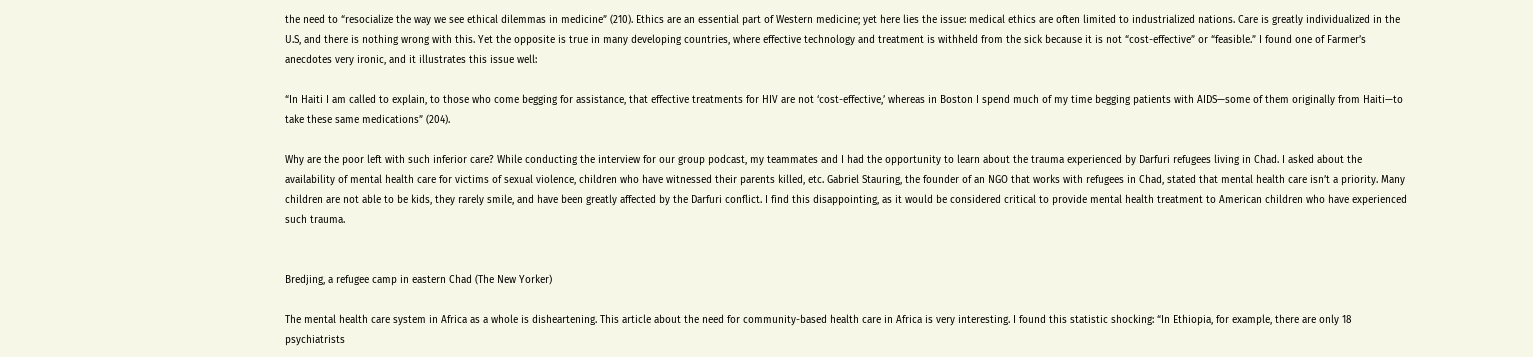the need to “resocialize the way we see ethical dilemmas in medicine” (210). Ethics are an essential part of Western medicine; yet here lies the issue: medical ethics are often limited to industrialized nations. Care is greatly individualized in the U.S, and there is nothing wrong with this. Yet the opposite is true in many developing countries, where effective technology and treatment is withheld from the sick because it is not “cost-effective” or “feasible.” I found one of Farmer’s anecdotes very ironic, and it illustrates this issue well:

“In Haiti I am called to explain, to those who come begging for assistance, that effective treatments for HIV are not ‘cost-effective,’ whereas in Boston I spend much of my time begging patients with AIDS—some of them originally from Haiti—to take these same medications” (204).

Why are the poor left with such inferior care? While conducting the interview for our group podcast, my teammates and I had the opportunity to learn about the trauma experienced by Darfuri refugees living in Chad. I asked about the availability of mental health care for victims of sexual violence, children who have witnessed their parents killed, etc. Gabriel Stauring, the founder of an NGO that works with refugees in Chad, stated that mental health care isn’t a priority. Many children are not able to be kids, they rarely smile, and have been greatly affected by the Darfuri conflict. I find this disappointing, as it would be considered critical to provide mental health treatment to American children who have experienced such trauma.


Bredjing, a refugee camp in eastern Chad (The New Yorker)

The mental health care system in Africa as a whole is disheartening. This article about the need for community-based health care in Africa is very interesting. I found this statistic shocking: “In Ethiopia, for example, there are only 18 psychiatrists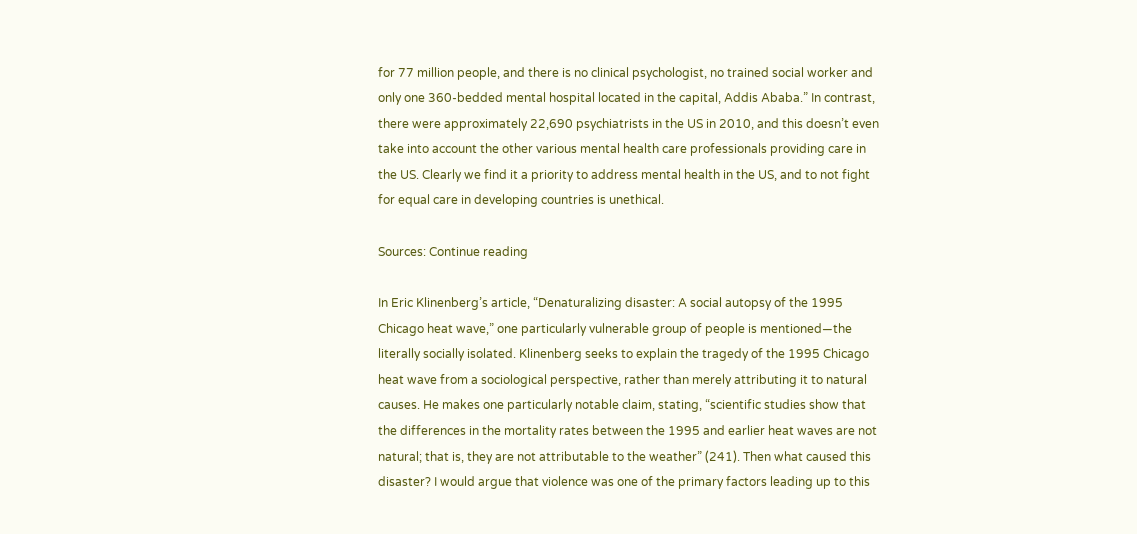for 77 million people, and there is no clinical psychologist, no trained social worker and only one 360-bedded mental hospital located in the capital, Addis Ababa.” In contrast, there were approximately 22,690 psychiatrists in the US in 2010, and this doesn’t even take into account the other various mental health care professionals providing care in the US. Clearly we find it a priority to address mental health in the US, and to not fight for equal care in developing countries is unethical.

Sources: Continue reading

In Eric Klinenberg’s article, “Denaturalizing disaster: A social autopsy of the 1995 Chicago heat wave,” one particularly vulnerable group of people is mentioned—the literally socially isolated. Klinenberg seeks to explain the tragedy of the 1995 Chicago heat wave from a sociological perspective, rather than merely attributing it to natural causes. He makes one particularly notable claim, stating, “scientific studies show that the differences in the mortality rates between the 1995 and earlier heat waves are not natural; that is, they are not attributable to the weather” (241). Then what caused this disaster? I would argue that violence was one of the primary factors leading up to this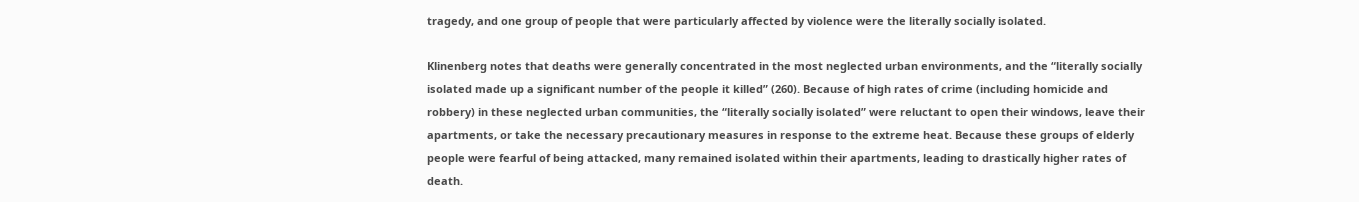tragedy, and one group of people that were particularly affected by violence were the literally socially isolated.

Klinenberg notes that deaths were generally concentrated in the most neglected urban environments, and the “literally socially isolated made up a significant number of the people it killed” (260). Because of high rates of crime (including homicide and robbery) in these neglected urban communities, the “literally socially isolated” were reluctant to open their windows, leave their apartments, or take the necessary precautionary measures in response to the extreme heat. Because these groups of elderly people were fearful of being attacked, many remained isolated within their apartments, leading to drastically higher rates of death.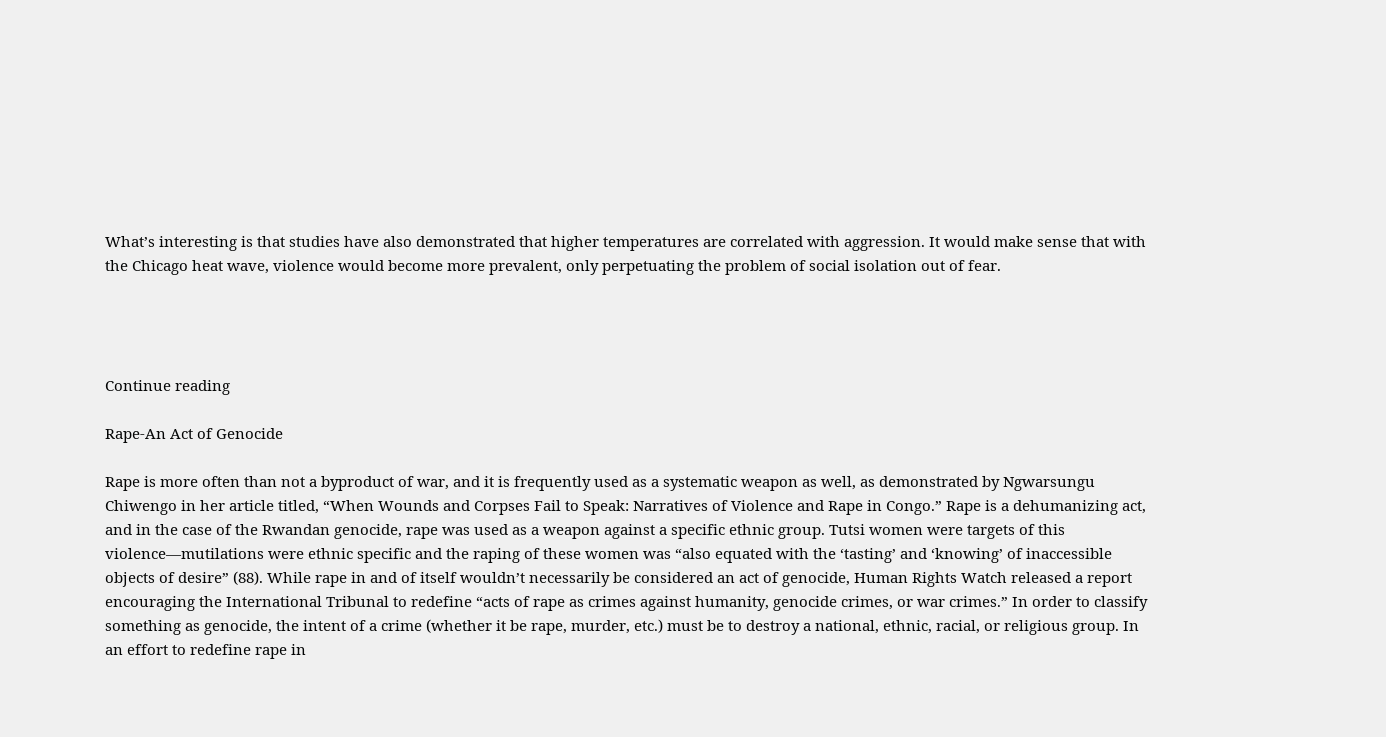What’s interesting is that studies have also demonstrated that higher temperatures are correlated with aggression. It would make sense that with the Chicago heat wave, violence would become more prevalent, only perpetuating the problem of social isolation out of fear.




Continue reading

Rape-An Act of Genocide

Rape is more often than not a byproduct of war, and it is frequently used as a systematic weapon as well, as demonstrated by Ngwarsungu Chiwengo in her article titled, “When Wounds and Corpses Fail to Speak: Narratives of Violence and Rape in Congo.” Rape is a dehumanizing act, and in the case of the Rwandan genocide, rape was used as a weapon against a specific ethnic group. Tutsi women were targets of this violence—mutilations were ethnic specific and the raping of these women was “also equated with the ‘tasting’ and ‘knowing’ of inaccessible objects of desire” (88). While rape in and of itself wouldn’t necessarily be considered an act of genocide, Human Rights Watch released a report encouraging the International Tribunal to redefine “acts of rape as crimes against humanity, genocide crimes, or war crimes.” In order to classify something as genocide, the intent of a crime (whether it be rape, murder, etc.) must be to destroy a national, ethnic, racial, or religious group. In an effort to redefine rape in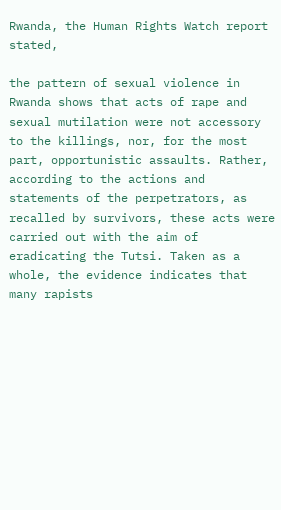Rwanda, the Human Rights Watch report stated,

the pattern of sexual violence in Rwanda shows that acts of rape and sexual mutilation were not accessory to the killings, nor, for the most part, opportunistic assaults. Rather, according to the actions and statements of the perpetrators, as recalled by survivors, these acts were carried out with the aim of eradicating the Tutsi. Taken as a whole, the evidence indicates that many rapists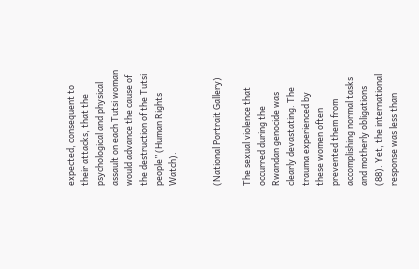expected, consequent to their attacks, that the psychological and physical assault on each Tutsi woman would advance the cause of the destruction of the Tutsi people” (Human Rights Watch).


(National Portrait Gallery)

The sexual violence that occurred during the Rwandan genocide was clearly devastating. The trauma experienced by these women often prevented them from accomplishing normal tasks and motherly obligations (88). Yet, the international response was less than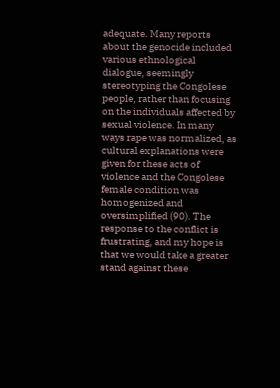adequate. Many reports about the genocide included various ethnological dialogue, seemingly stereotyping the Congolese people, rather than focusing on the individuals affected by sexual violence. In many ways rape was normalized, as cultural explanations were given for these acts of violence and the Congolese female condition was homogenized and oversimplified (90). The response to the conflict is frustrating, and my hope is that we would take a greater stand against these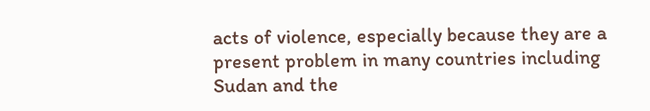acts of violence, especially because they are a present problem in many countries including Sudan and the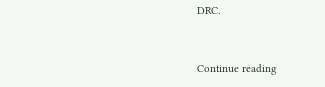DRC.


Continue reading